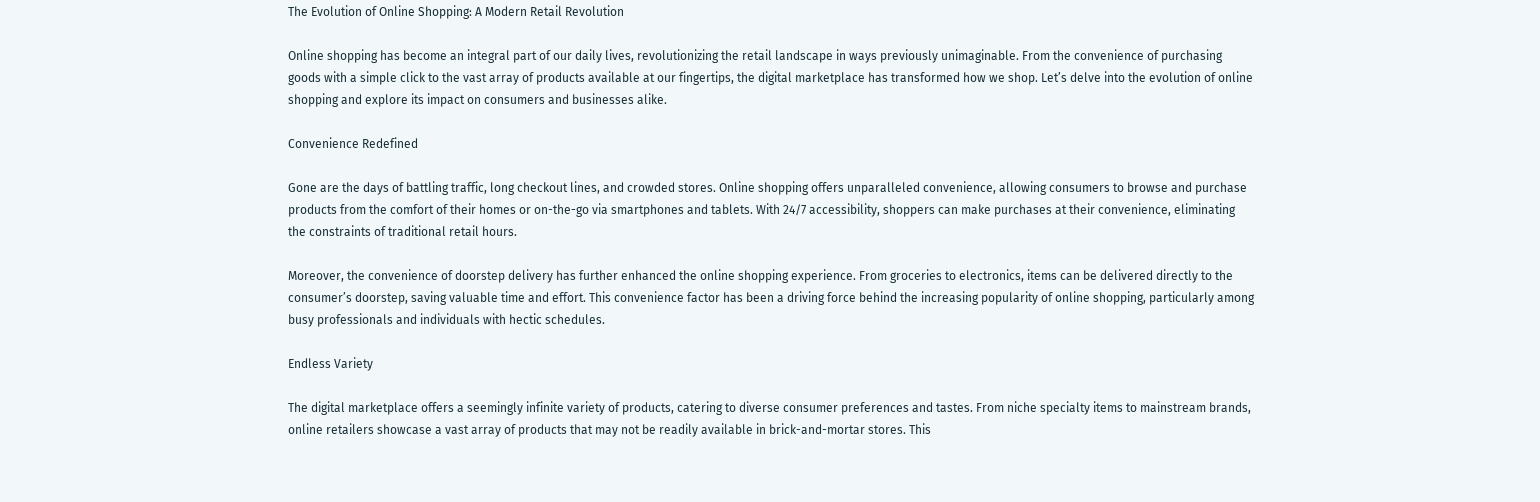The Evolution of Online Shopping: A Modern Retail Revolution

Online shopping has become an integral part of our daily lives, revolutionizing the retail landscape in ways previously unimaginable. From the convenience of purchasing goods with a simple click to the vast array of products available at our fingertips, the digital marketplace has transformed how we shop. Let’s delve into the evolution of online shopping and explore its impact on consumers and businesses alike.

Convenience Redefined

Gone are the days of battling traffic, long checkout lines, and crowded stores. Online shopping offers unparalleled convenience, allowing consumers to browse and purchase products from the comfort of their homes or on-the-go via smartphones and tablets. With 24/7 accessibility, shoppers can make purchases at their convenience, eliminating the constraints of traditional retail hours.

Moreover, the convenience of doorstep delivery has further enhanced the online shopping experience. From groceries to electronics, items can be delivered directly to the consumer’s doorstep, saving valuable time and effort. This convenience factor has been a driving force behind the increasing popularity of online shopping, particularly among busy professionals and individuals with hectic schedules.

Endless Variety

The digital marketplace offers a seemingly infinite variety of products, catering to diverse consumer preferences and tastes. From niche specialty items to mainstream brands, online retailers showcase a vast array of products that may not be readily available in brick-and-mortar stores. This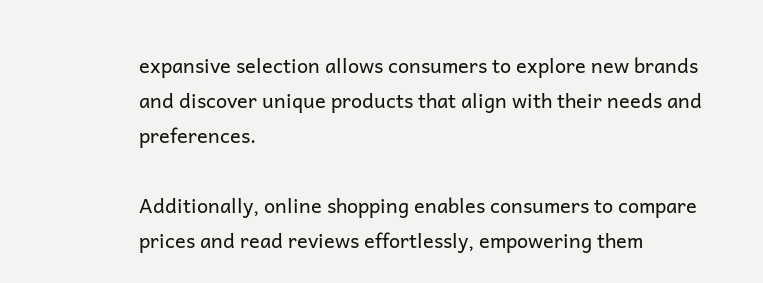expansive selection allows consumers to explore new brands and discover unique products that align with their needs and preferences.

Additionally, online shopping enables consumers to compare prices and read reviews effortlessly, empowering them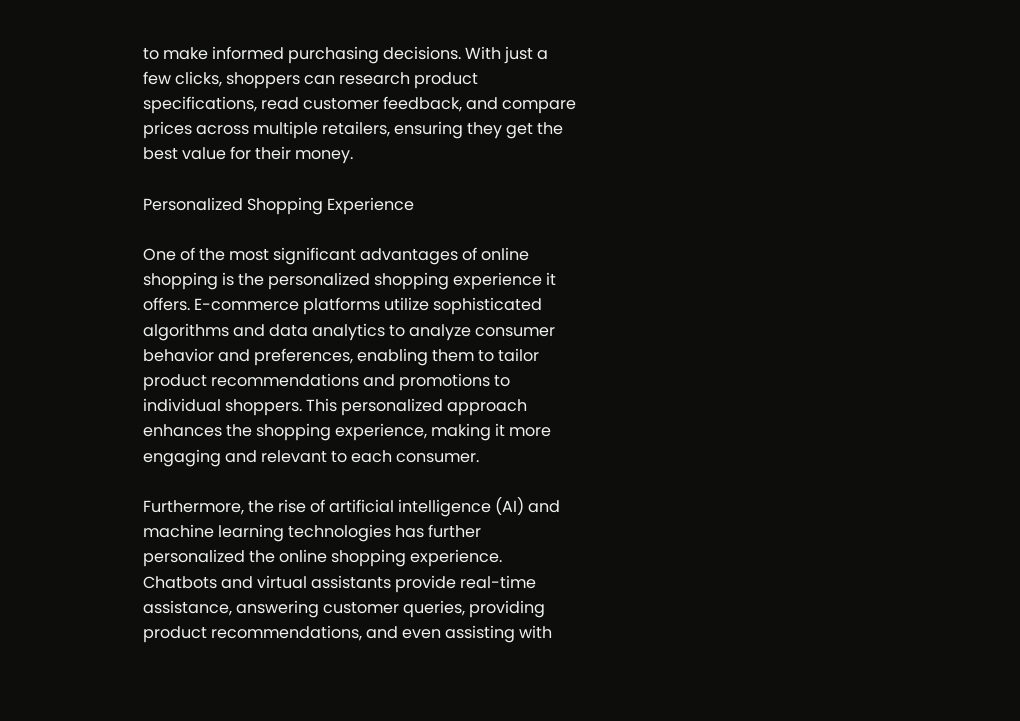to make informed purchasing decisions. With just a few clicks, shoppers can research product specifications, read customer feedback, and compare prices across multiple retailers, ensuring they get the best value for their money.

Personalized Shopping Experience

One of the most significant advantages of online shopping is the personalized shopping experience it offers. E-commerce platforms utilize sophisticated algorithms and data analytics to analyze consumer behavior and preferences, enabling them to tailor product recommendations and promotions to individual shoppers. This personalized approach enhances the shopping experience, making it more engaging and relevant to each consumer.

Furthermore, the rise of artificial intelligence (AI) and machine learning technologies has further personalized the online shopping experience. Chatbots and virtual assistants provide real-time assistance, answering customer queries, providing product recommendations, and even assisting with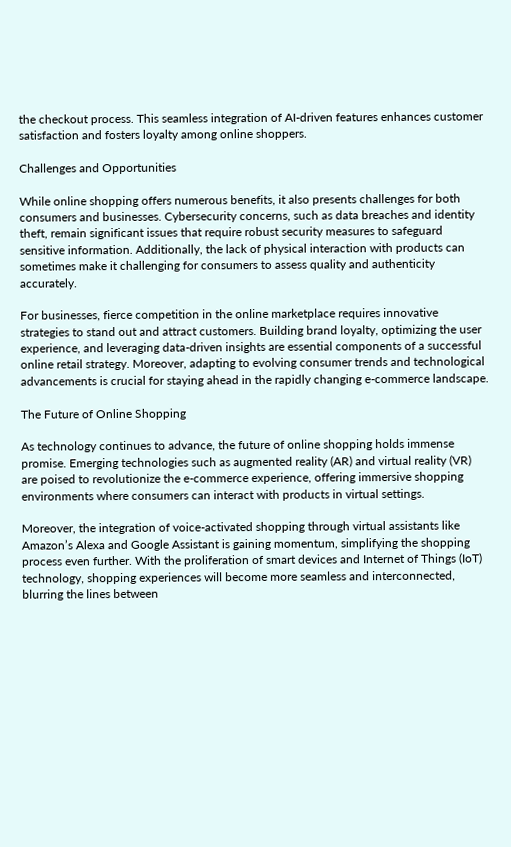the checkout process. This seamless integration of AI-driven features enhances customer satisfaction and fosters loyalty among online shoppers.

Challenges and Opportunities

While online shopping offers numerous benefits, it also presents challenges for both consumers and businesses. Cybersecurity concerns, such as data breaches and identity theft, remain significant issues that require robust security measures to safeguard sensitive information. Additionally, the lack of physical interaction with products can sometimes make it challenging for consumers to assess quality and authenticity accurately.

For businesses, fierce competition in the online marketplace requires innovative strategies to stand out and attract customers. Building brand loyalty, optimizing the user experience, and leveraging data-driven insights are essential components of a successful online retail strategy. Moreover, adapting to evolving consumer trends and technological advancements is crucial for staying ahead in the rapidly changing e-commerce landscape.

The Future of Online Shopping

As technology continues to advance, the future of online shopping holds immense promise. Emerging technologies such as augmented reality (AR) and virtual reality (VR) are poised to revolutionize the e-commerce experience, offering immersive shopping environments where consumers can interact with products in virtual settings.

Moreover, the integration of voice-activated shopping through virtual assistants like Amazon’s Alexa and Google Assistant is gaining momentum, simplifying the shopping process even further. With the proliferation of smart devices and Internet of Things (IoT) technology, shopping experiences will become more seamless and interconnected, blurring the lines between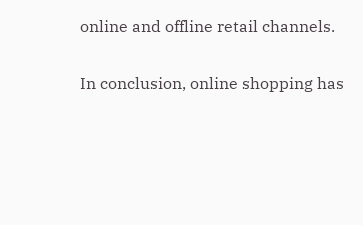online and offline retail channels.

In conclusion, online shopping has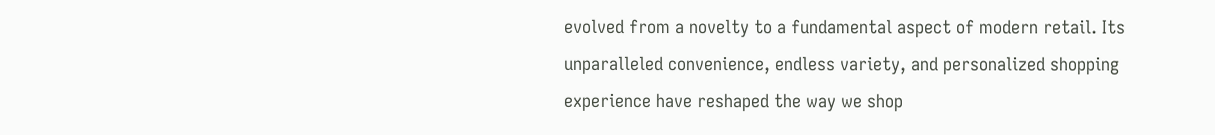evolved from a novelty to a fundamental aspect of modern retail. Its unparalleled convenience, endless variety, and personalized shopping experience have reshaped the way we shop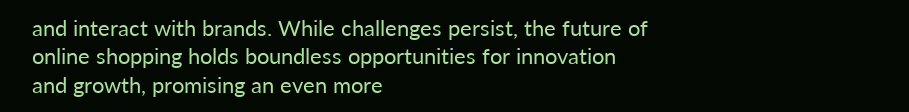and interact with brands. While challenges persist, the future of online shopping holds boundless opportunities for innovation and growth, promising an even more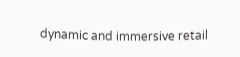dynamic and immersive retail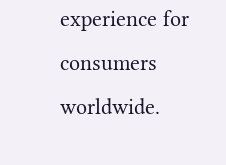experience for consumers worldwide.